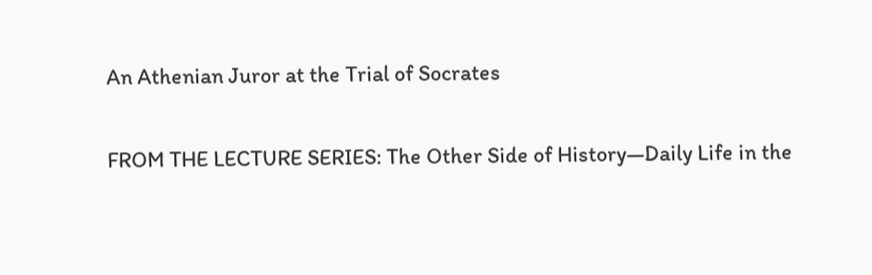An Athenian Juror at the Trial of Socrates

FROM THE LECTURE SERIES: The Other Side of History—Daily Life in the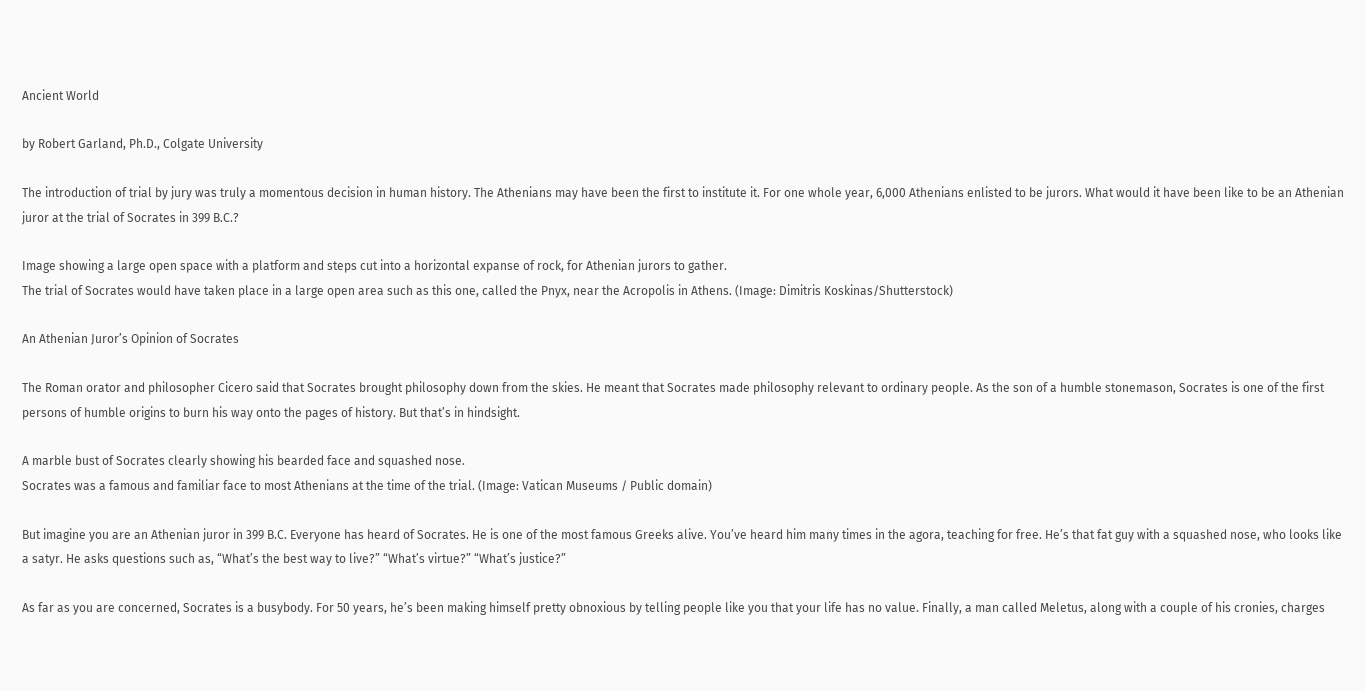Ancient World

by Robert Garland, Ph.D., Colgate University

The introduction of trial by jury was truly a momentous decision in human history. The Athenians may have been the first to institute it. For one whole year, 6,000 Athenians enlisted to be jurors. What would it have been like to be an Athenian juror at the trial of Socrates in 399 B.C.?

Image showing a large open space with a platform and steps cut into a horizontal expanse of rock, for Athenian jurors to gather.
The trial of Socrates would have taken place in a large open area such as this one, called the Pnyx, near the Acropolis in Athens. (Image: Dimitris Koskinas/Shutterstock)

An Athenian Juror’s Opinion of Socrates

The Roman orator and philosopher Cicero said that Socrates brought philosophy down from the skies. He meant that Socrates made philosophy relevant to ordinary people. As the son of a humble stonemason, Socrates is one of the first persons of humble origins to burn his way onto the pages of history. But that’s in hindsight.

A marble bust of Socrates clearly showing his bearded face and squashed nose.
Socrates was a famous and familiar face to most Athenians at the time of the trial. (Image: Vatican Museums / Public domain)

But imagine you are an Athenian juror in 399 B.C. Everyone has heard of Socrates. He is one of the most famous Greeks alive. You’ve heard him many times in the agora, teaching for free. He’s that fat guy with a squashed nose, who looks like a satyr. He asks questions such as, “What’s the best way to live?” “What’s virtue?” “What’s justice?”

As far as you are concerned, Socrates is a busybody. For 50 years, he’s been making himself pretty obnoxious by telling people like you that your life has no value. Finally, a man called Meletus, along with a couple of his cronies, charges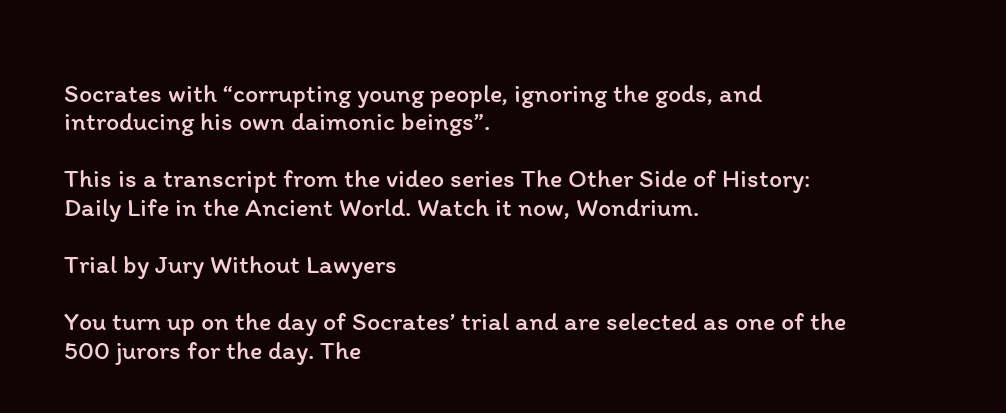Socrates with “corrupting young people, ignoring the gods, and introducing his own daimonic beings”.

This is a transcript from the video series The Other Side of History: Daily Life in the Ancient World. Watch it now, Wondrium.

Trial by Jury Without Lawyers

You turn up on the day of Socrates’ trial and are selected as one of the 500 jurors for the day. The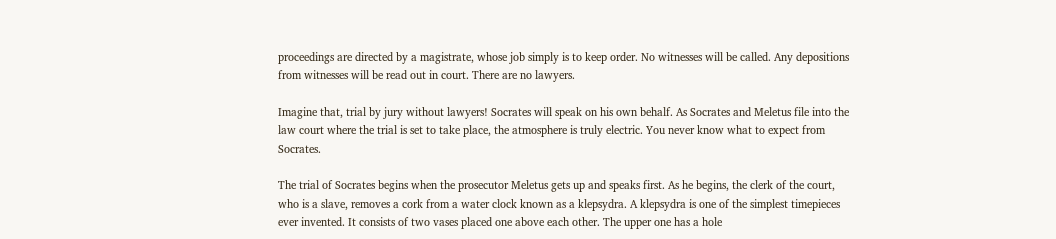proceedings are directed by a magistrate, whose job simply is to keep order. No witnesses will be called. Any depositions from witnesses will be read out in court. There are no lawyers.

Imagine that, trial by jury without lawyers! Socrates will speak on his own behalf. As Socrates and Meletus file into the law court where the trial is set to take place, the atmosphere is truly electric. You never know what to expect from Socrates.

The trial of Socrates begins when the prosecutor Meletus gets up and speaks first. As he begins, the clerk of the court, who is a slave, removes a cork from a water clock known as a klepsydra. A klepsydra is one of the simplest timepieces ever invented. It consists of two vases placed one above each other. The upper one has a hole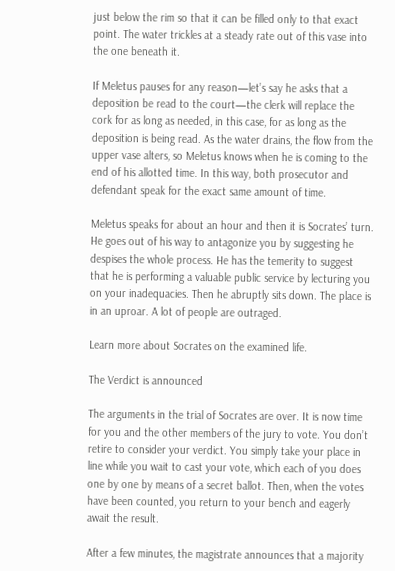just below the rim so that it can be filled only to that exact point. The water trickles at a steady rate out of this vase into the one beneath it.

If Meletus pauses for any reason—let’s say he asks that a deposition be read to the court—the clerk will replace the cork for as long as needed, in this case, for as long as the deposition is being read. As the water drains, the flow from the upper vase alters, so Meletus knows when he is coming to the end of his allotted time. In this way, both prosecutor and defendant speak for the exact same amount of time.

Meletus speaks for about an hour and then it is Socrates’ turn. He goes out of his way to antagonize you by suggesting he despises the whole process. He has the temerity to suggest that he is performing a valuable public service by lecturing you on your inadequacies. Then he abruptly sits down. The place is in an uproar. A lot of people are outraged.

Learn more about Socrates on the examined life.

The Verdict is announced

The arguments in the trial of Socrates are over. It is now time for you and the other members of the jury to vote. You don’t retire to consider your verdict. You simply take your place in line while you wait to cast your vote, which each of you does one by one by means of a secret ballot. Then, when the votes have been counted, you return to your bench and eagerly await the result.

After a few minutes, the magistrate announces that a majority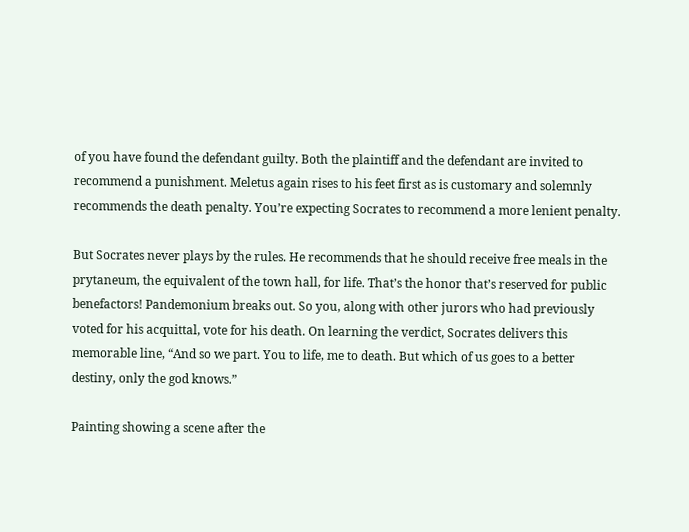of you have found the defendant guilty. Both the plaintiff and the defendant are invited to recommend a punishment. Meletus again rises to his feet first as is customary and solemnly recommends the death penalty. You’re expecting Socrates to recommend a more lenient penalty.

But Socrates never plays by the rules. He recommends that he should receive free meals in the prytaneum, the equivalent of the town hall, for life. That’s the honor that’s reserved for public benefactors! Pandemonium breaks out. So you, along with other jurors who had previously voted for his acquittal, vote for his death. On learning the verdict, Socrates delivers this memorable line, “And so we part. You to life, me to death. But which of us goes to a better destiny, only the god knows.”

Painting showing a scene after the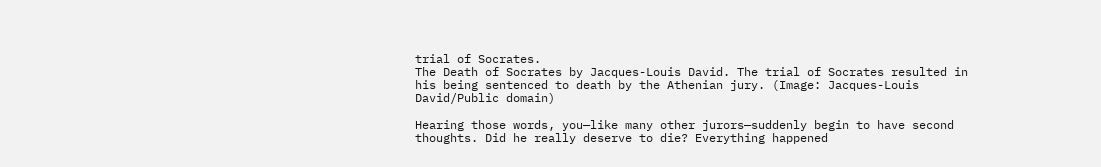trial of Socrates.
The Death of Socrates by Jacques-Louis David. The trial of Socrates resulted in his being sentenced to death by the Athenian jury. (Image: Jacques-Louis David/Public domain)

Hearing those words, you—like many other jurors—suddenly begin to have second thoughts. Did he really deserve to die? Everything happened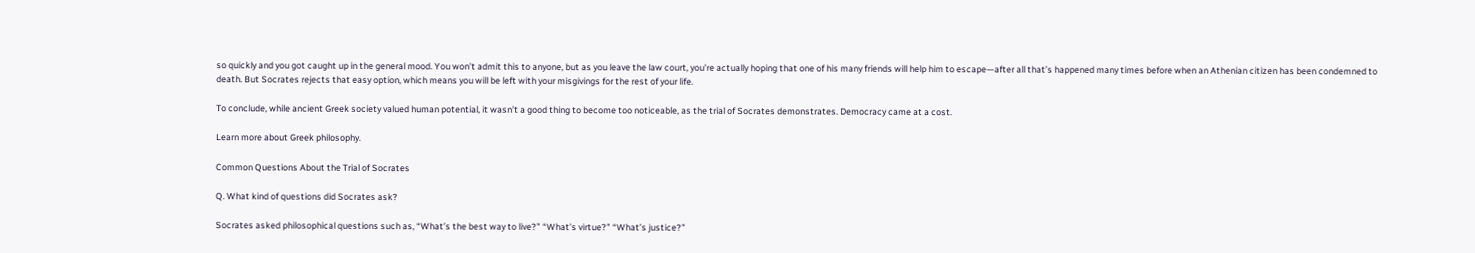so quickly and you got caught up in the general mood. You won’t admit this to anyone, but as you leave the law court, you’re actually hoping that one of his many friends will help him to escape—after all that’s happened many times before when an Athenian citizen has been condemned to death. But Socrates rejects that easy option, which means you will be left with your misgivings for the rest of your life.

To conclude, while ancient Greek society valued human potential, it wasn’t a good thing to become too noticeable, as the trial of Socrates demonstrates. Democracy came at a cost.

Learn more about Greek philosophy.

Common Questions About the Trial of Socrates

Q. What kind of questions did Socrates ask?

Socrates asked philosophical questions such as, “What’s the best way to live?” “What’s virtue?” “What’s justice?”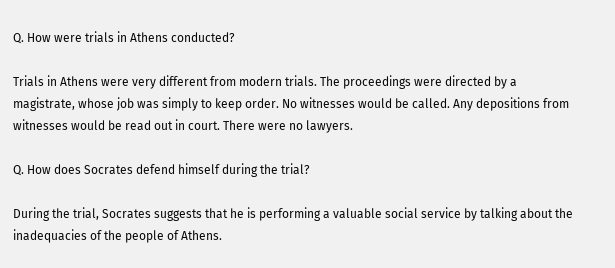Q. How were trials in Athens conducted?

Trials in Athens were very different from modern trials. The proceedings were directed by a magistrate, whose job was simply to keep order. No witnesses would be called. Any depositions from witnesses would be read out in court. There were no lawyers.

Q. How does Socrates defend himself during the trial?

During the trial, Socrates suggests that he is performing a valuable social service by talking about the inadequacies of the people of Athens.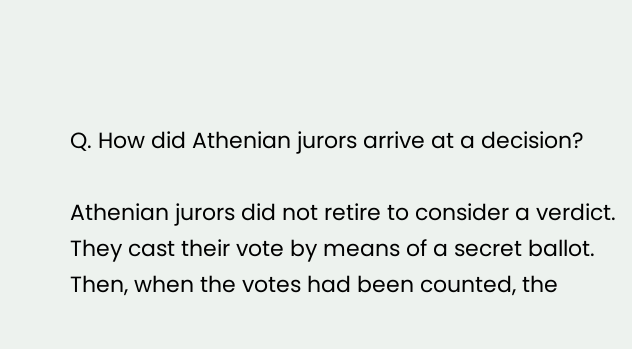Q. How did Athenian jurors arrive at a decision?

Athenian jurors did not retire to consider a verdict. They cast their vote by means of a secret ballot. Then, when the votes had been counted, the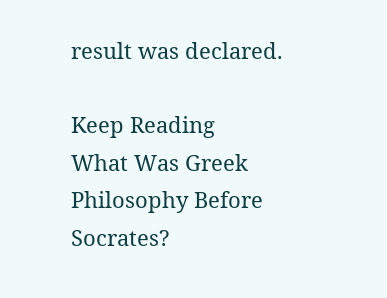result was declared.

Keep Reading
What Was Greek Philosophy Before Socrates?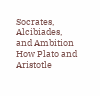Socrates, Alcibiades, and Ambition
How Plato and Aristotle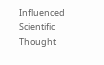Influenced Scientific Thought